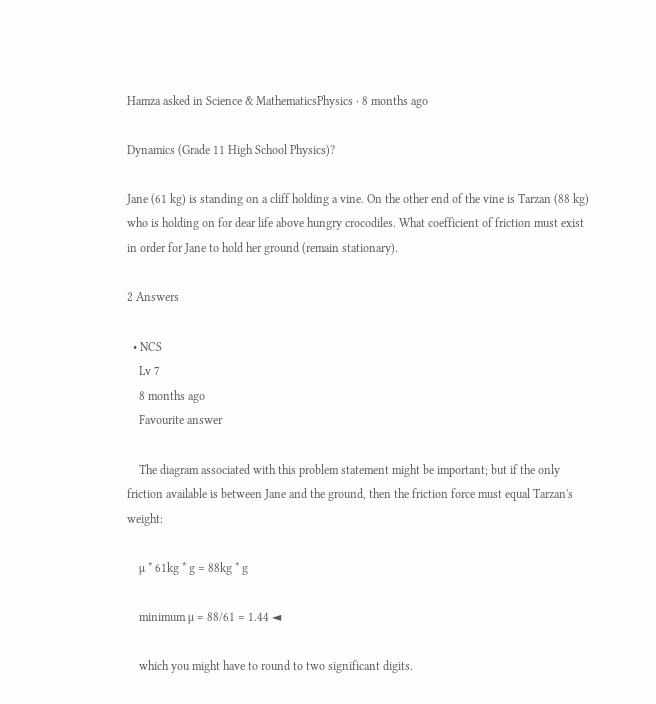Hamza asked in Science & MathematicsPhysics · 8 months ago

Dynamics (Grade 11 High School Physics)?

Jane (61 kg) is standing on a cliff holding a vine. On the other end of the vine is Tarzan (88 kg) who is holding on for dear life above hungry crocodiles. What coefficient of friction must exist in order for Jane to hold her ground (remain stationary).

2 Answers

  • NCS
    Lv 7
    8 months ago
    Favourite answer

    The diagram associated with this problem statement might be important; but if the only friction available is between Jane and the ground, then the friction force must equal Tarzan's weight:

    µ * 61kg * g = 88kg * g

    minimum µ = 88/61 = 1.44 ◄

    which you might have to round to two significant digits.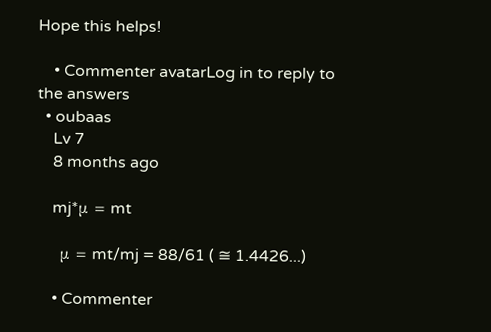Hope this helps!

    • Commenter avatarLog in to reply to the answers
  • oubaas
    Lv 7
    8 months ago

    mj*μ = mt

    μ = mt/mj = 88/61 ( ≅ 1.4426...)

    • Commenter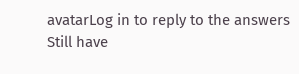avatarLog in to reply to the answers
Still have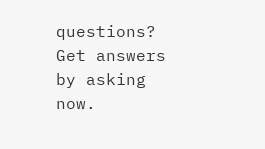questions? Get answers by asking now.